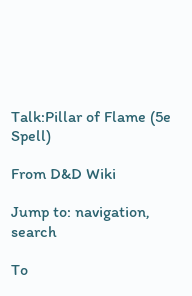Talk:Pillar of Flame (5e Spell)

From D&D Wiki

Jump to: navigation, search

To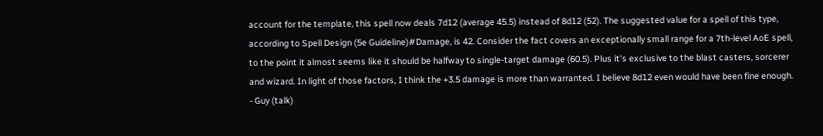account for the template, this spell now deals 7d12 (average 45.5) instead of 8d12 (52). The suggested value for a spell of this type, according to Spell Design (5e Guideline)#Damage, is 42. Consider the fact covers an exceptionally small range for a 7th-level AoE spell, to the point it almost seems like it should be halfway to single-target damage (60.5). Plus it's exclusive to the blast casters, sorcerer and wizard. In light of those factors, I think the +3.5 damage is more than warranted. I believe 8d12 even would have been fine enough. - Guy (talk)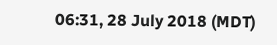06:31, 28 July 2018 (MDT)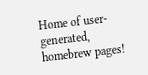Home of user-generated,
homebrew pages!